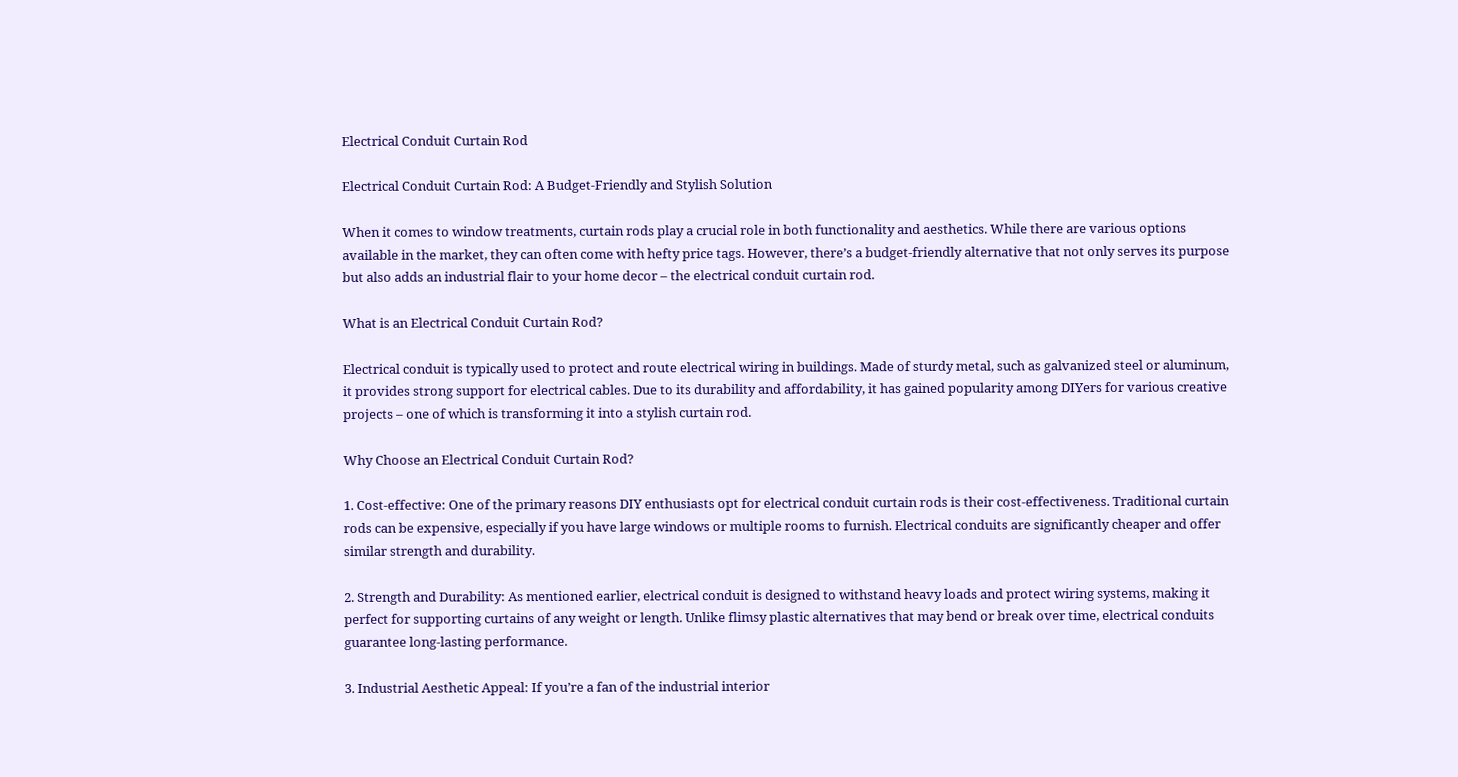Electrical Conduit Curtain Rod

Electrical Conduit Curtain Rod: A Budget-Friendly and Stylish Solution

When it comes to window treatments, curtain rods play a crucial role in both functionality and aesthetics. While there are various options available in the market, they can often come with hefty price tags. However, there’s a budget-friendly alternative that not only serves its purpose but also adds an industrial flair to your home decor – the electrical conduit curtain rod.

What is an Electrical Conduit Curtain Rod?

Electrical conduit is typically used to protect and route electrical wiring in buildings. Made of sturdy metal, such as galvanized steel or aluminum, it provides strong support for electrical cables. Due to its durability and affordability, it has gained popularity among DIYers for various creative projects – one of which is transforming it into a stylish curtain rod.

Why Choose an Electrical Conduit Curtain Rod?

1. Cost-effective: One of the primary reasons DIY enthusiasts opt for electrical conduit curtain rods is their cost-effectiveness. Traditional curtain rods can be expensive, especially if you have large windows or multiple rooms to furnish. Electrical conduits are significantly cheaper and offer similar strength and durability.

2. Strength and Durability: As mentioned earlier, electrical conduit is designed to withstand heavy loads and protect wiring systems, making it perfect for supporting curtains of any weight or length. Unlike flimsy plastic alternatives that may bend or break over time, electrical conduits guarantee long-lasting performance.

3. Industrial Aesthetic Appeal: If you’re a fan of the industrial interior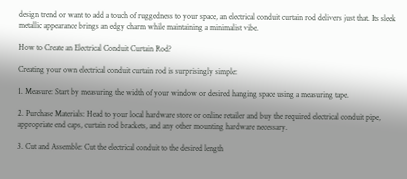design trend or want to add a touch of ruggedness to your space, an electrical conduit curtain rod delivers just that. Its sleek metallic appearance brings an edgy charm while maintaining a minimalist vibe.

How to Create an Electrical Conduit Curtain Rod?

Creating your own electrical conduit curtain rod is surprisingly simple:

1. Measure: Start by measuring the width of your window or desired hanging space using a measuring tape.

2. Purchase Materials: Head to your local hardware store or online retailer and buy the required electrical conduit pipe, appropriate end caps, curtain rod brackets, and any other mounting hardware necessary.

3. Cut and Assemble: Cut the electrical conduit to the desired length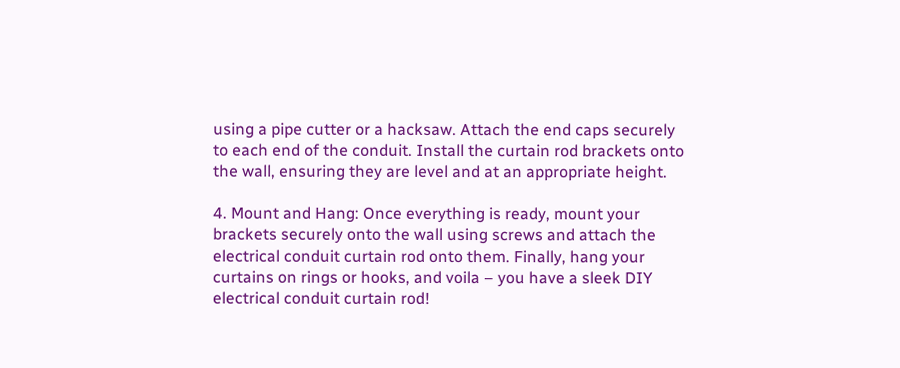using a pipe cutter or a hacksaw. Attach the end caps securely to each end of the conduit. Install the curtain rod brackets onto the wall, ensuring they are level and at an appropriate height.

4. Mount and Hang: Once everything is ready, mount your brackets securely onto the wall using screws and attach the electrical conduit curtain rod onto them. Finally, hang your curtains on rings or hooks, and voila – you have a sleek DIY electrical conduit curtain rod!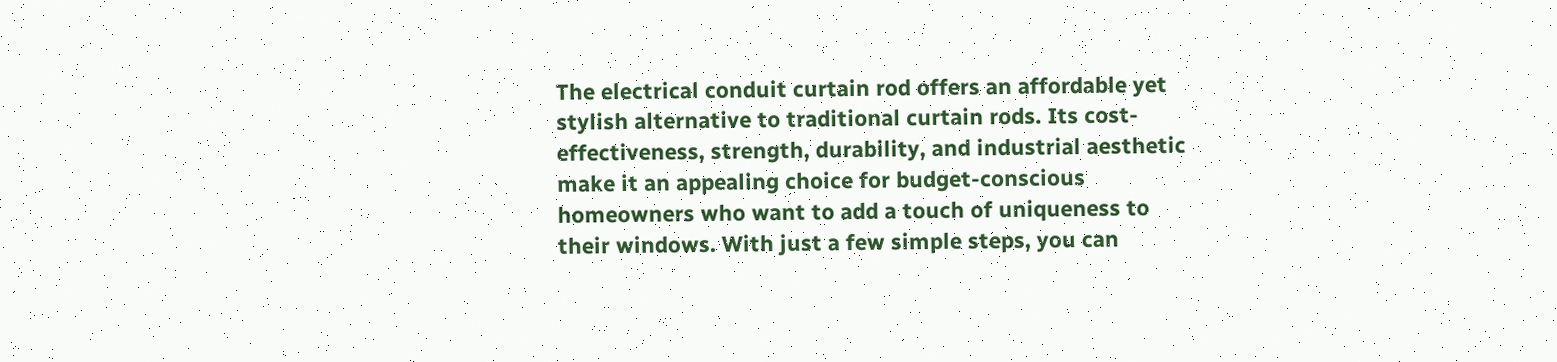The electrical conduit curtain rod offers an affordable yet stylish alternative to traditional curtain rods. Its cost-effectiveness, strength, durability, and industrial aesthetic make it an appealing choice for budget-conscious homeowners who want to add a touch of uniqueness to their windows. With just a few simple steps, you can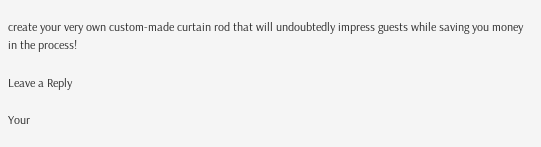create your very own custom-made curtain rod that will undoubtedly impress guests while saving you money in the process!

Leave a Reply

Your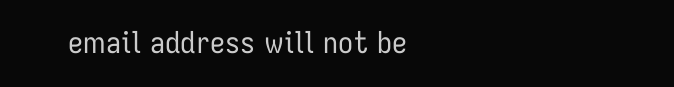email address will not be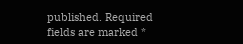published. Required fields are marked *